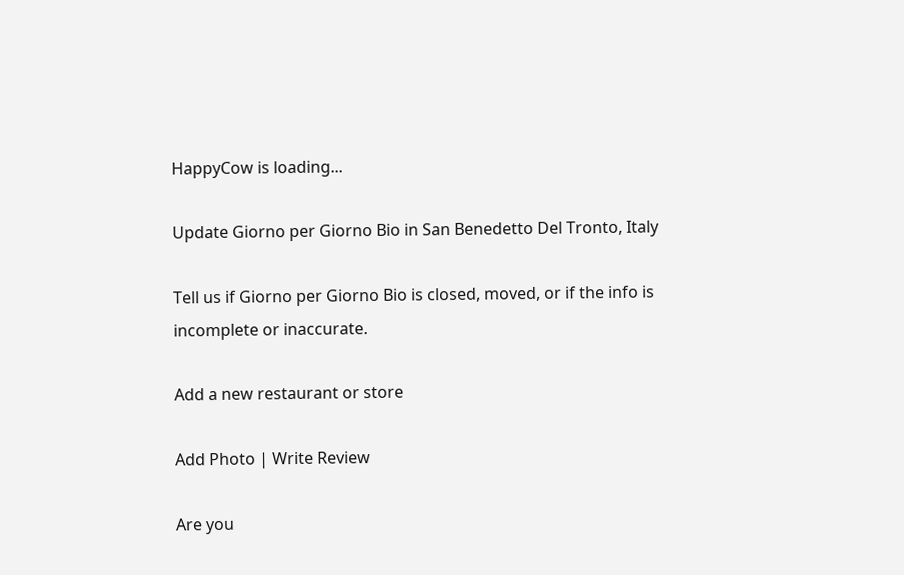HappyCow is loading...

Update Giorno per Giorno Bio in San Benedetto Del Tronto, Italy

Tell us if Giorno per Giorno Bio is closed, moved, or if the info is incomplete or inaccurate.

Add a new restaurant or store

Add Photo | Write Review

Are you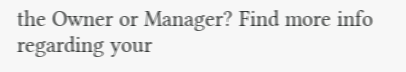the Owner or Manager? Find more info regarding your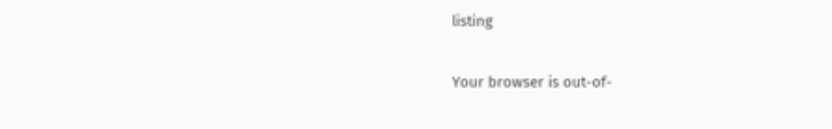listing

Your browser is out-of-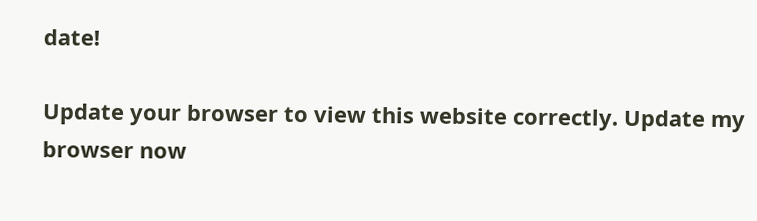date!

Update your browser to view this website correctly. Update my browser now